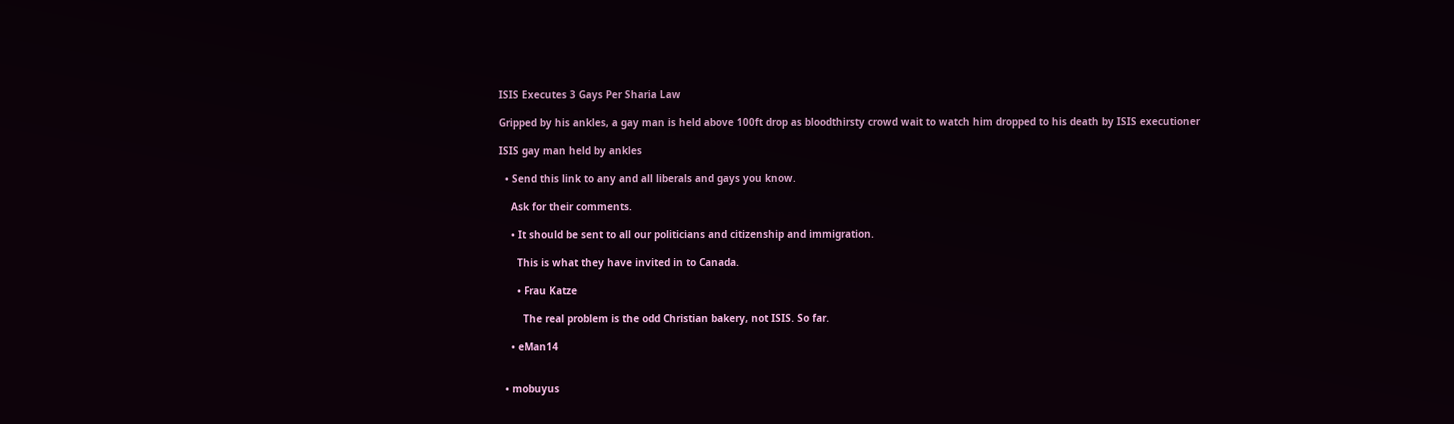ISIS Executes 3 Gays Per Sharia Law

Gripped by his ankles, a gay man is held above 100ft drop as bloodthirsty crowd wait to watch him dropped to his death by ISIS executioner

ISIS gay man held by ankles

  • Send this link to any and all liberals and gays you know.

    Ask for their comments.

    • It should be sent to all our politicians and citizenship and immigration.

      This is what they have invited in to Canada.

      • Frau Katze

        The real problem is the odd Christian bakery, not ISIS. So far.

    • eMan14


  • mobuyus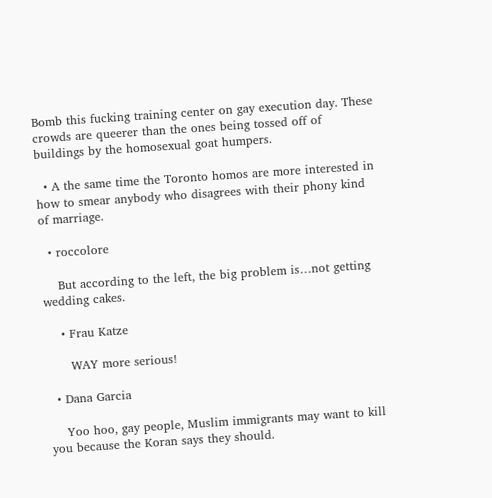Bomb this fucking training center on gay execution day. These crowds are queerer than the ones being tossed off of buildings by the homosexual goat humpers.

  • A the same time the Toronto homos are more interested in how to smear anybody who disagrees with their phony kind of marriage.

  • roccolore

    But according to the left, the big problem is…not getting wedding cakes.

    • Frau Katze

      WAY more serious!

  • Dana Garcia

    Yoo hoo, gay people, Muslim immigrants may want to kill you because the Koran says they should.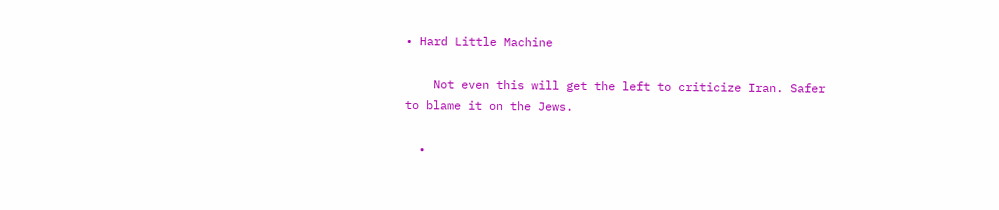• Hard Little Machine

    Not even this will get the left to criticize Iran. Safer to blame it on the Jews.

  •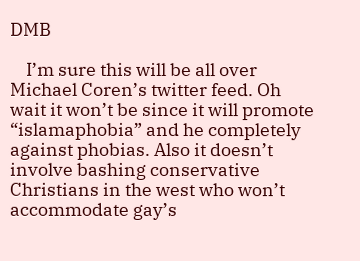DMB

    I’m sure this will be all over Michael Coren’s twitter feed. Oh wait it won’t be since it will promote “islamaphobia” and he completely against phobias. Also it doesn’t involve bashing conservative Christians in the west who won’t accommodate gay’s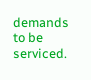demands to be serviced.